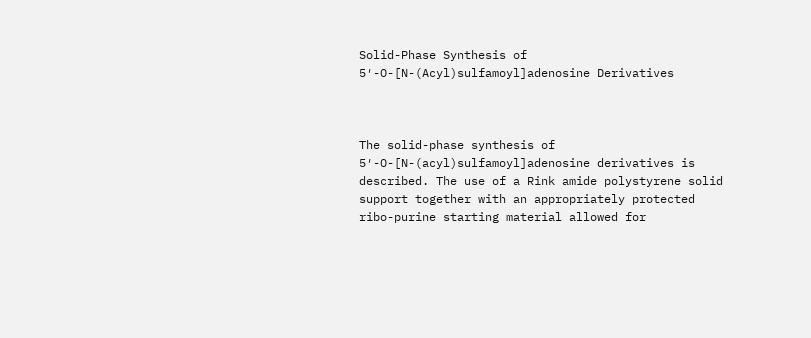Solid-Phase Synthesis of 5′-O-[N-(Acyl)sulfamoyl]adenosine Derivatives



The solid-phase synthesis of 5′-O-[N-(acyl)sulfamoyl]adenosine derivatives is described. The use of a Rink amide polystyrene solid support together with an appropriately protected ribo-purine starting material allowed for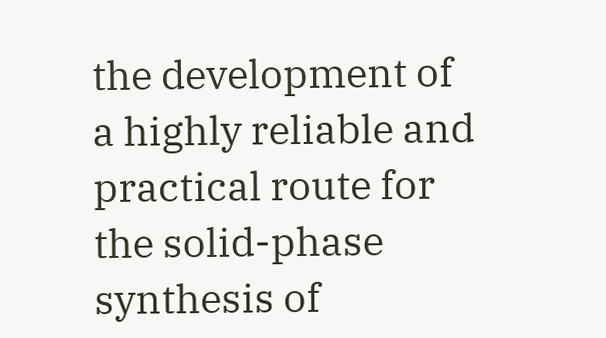the development of a highly reliable and practical route for the solid-phase synthesis of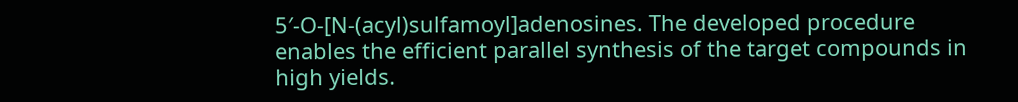5′-O-[N-(acyl)sulfamoyl]adenosines. The developed procedure enables the efficient parallel synthesis of the target compounds in high yields.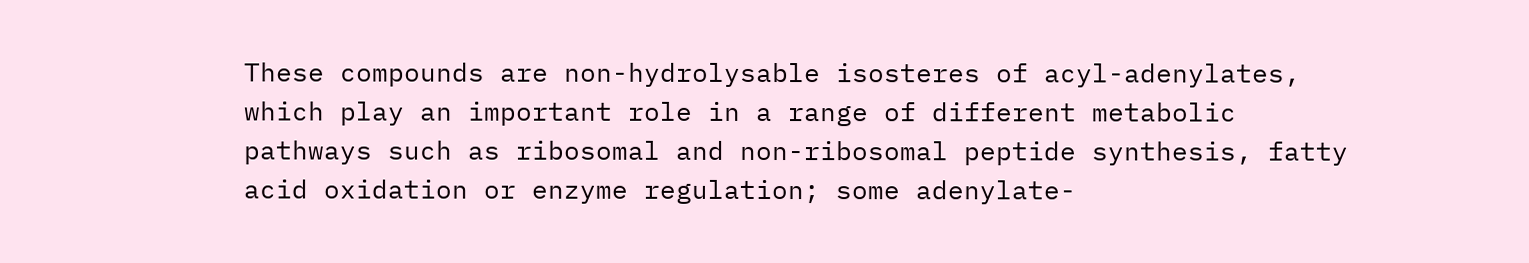These compounds are non-hydrolysable isosteres of acyl-adenylates, which play an important role in a range of different metabolic pathways such as ribosomal and non-ribosomal peptide synthesis, fatty acid oxidation or enzyme regulation; some adenylate-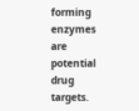forming enzymes are potential drug targets.